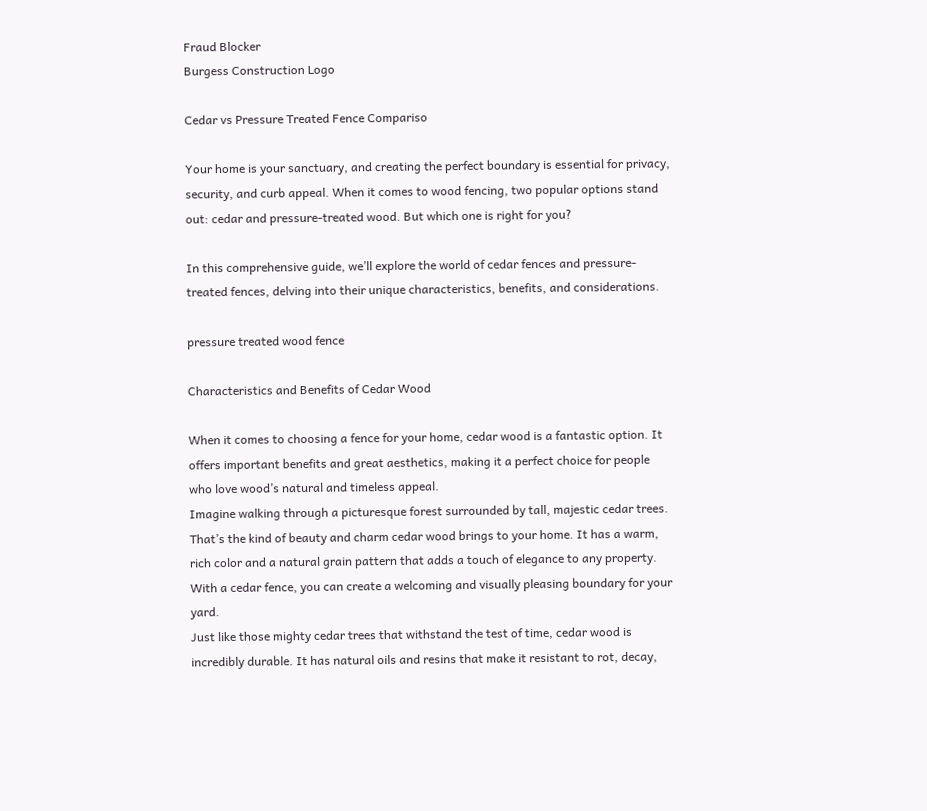Fraud Blocker
Burgess Construction Logo

Cedar vs Pressure Treated Fence Compariso

Your home is your sanctuary, and creating the perfect boundary is essential for privacy, security, and curb appeal. When it comes to wood fencing, two popular options stand out: cedar and pressure-treated wood. But which one is right for you?

In this comprehensive guide, we’ll explore the world of cedar fences and pressure-treated fences, delving into their unique characteristics, benefits, and considerations.

pressure treated wood fence

Characteristics and Benefits of Cedar Wood

When it comes to choosing a fence for your home, cedar wood is a fantastic option. It offers important benefits and great aesthetics, making it a perfect choice for people who love wood’s natural and timeless appeal.
Imagine walking through a picturesque forest surrounded by tall, majestic cedar trees. That’s the kind of beauty and charm cedar wood brings to your home. It has a warm, rich color and a natural grain pattern that adds a touch of elegance to any property. With a cedar fence, you can create a welcoming and visually pleasing boundary for your yard.
Just like those mighty cedar trees that withstand the test of time, cedar wood is incredibly durable. It has natural oils and resins that make it resistant to rot, decay,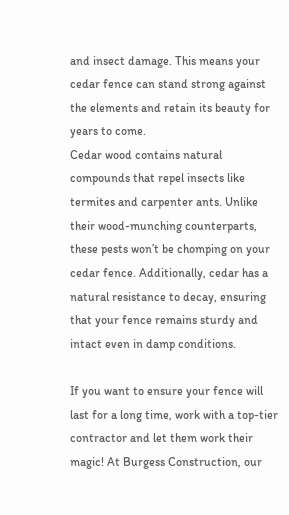and insect damage. This means your cedar fence can stand strong against the elements and retain its beauty for years to come.
Cedar wood contains natural compounds that repel insects like termites and carpenter ants. Unlike their wood-munching counterparts, these pests won’t be chomping on your cedar fence. Additionally, cedar has a natural resistance to decay, ensuring that your fence remains sturdy and intact even in damp conditions.

If you want to ensure your fence will last for a long time, work with a top-tier contractor and let them work their magic! At Burgess Construction, our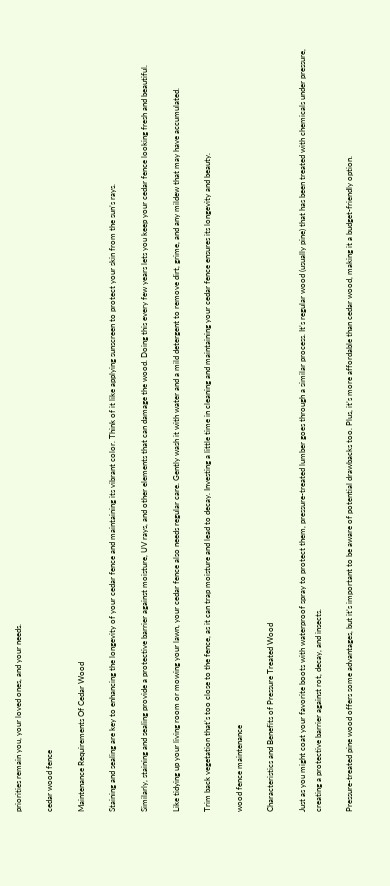priorities remain you, your loved ones, and your needs.

cedar wood fence

Maintenance Requirements Of Cedar Wood

Staining and sealing are key to enhancing the longevity of your cedar fence and maintaining its vibrant color. Think of it like applying sunscreen to protect your skin from the sun’s rays.

Similarly, staining and sealing provide a protective barrier against moisture, UV rays, and other elements that can damage the wood. Doing this every few years lets you keep your cedar fence looking fresh and beautiful.

Like tidying up your living room or mowing your lawn, your cedar fence also needs regular care. Gently wash it with water and a mild detergent to remove dirt, grime, and any mildew that may have accumulated.

Trim back vegetation that’s too close to the fence, as it can trap moisture and lead to decay. Investing a little time in cleaning and maintaining your cedar fence ensures its longevity and beauty.

wood fence maintenance

Characteristics and Benefits of Pressure Treated Wood

Just as you might coat your favorite boots with waterproof spray to protect them, pressure-treated lumber goes through a similar process. It’s regular wood (usually pine) that has been treated with chemicals under pressure, creating a protective barrier against rot, decay, and insects.

Pressure-treated pine wood offers some advantages, but it’s important to be aware of potential drawbacks too. Plus, it’s more affordable than cedar wood, making it a budget-friendly option.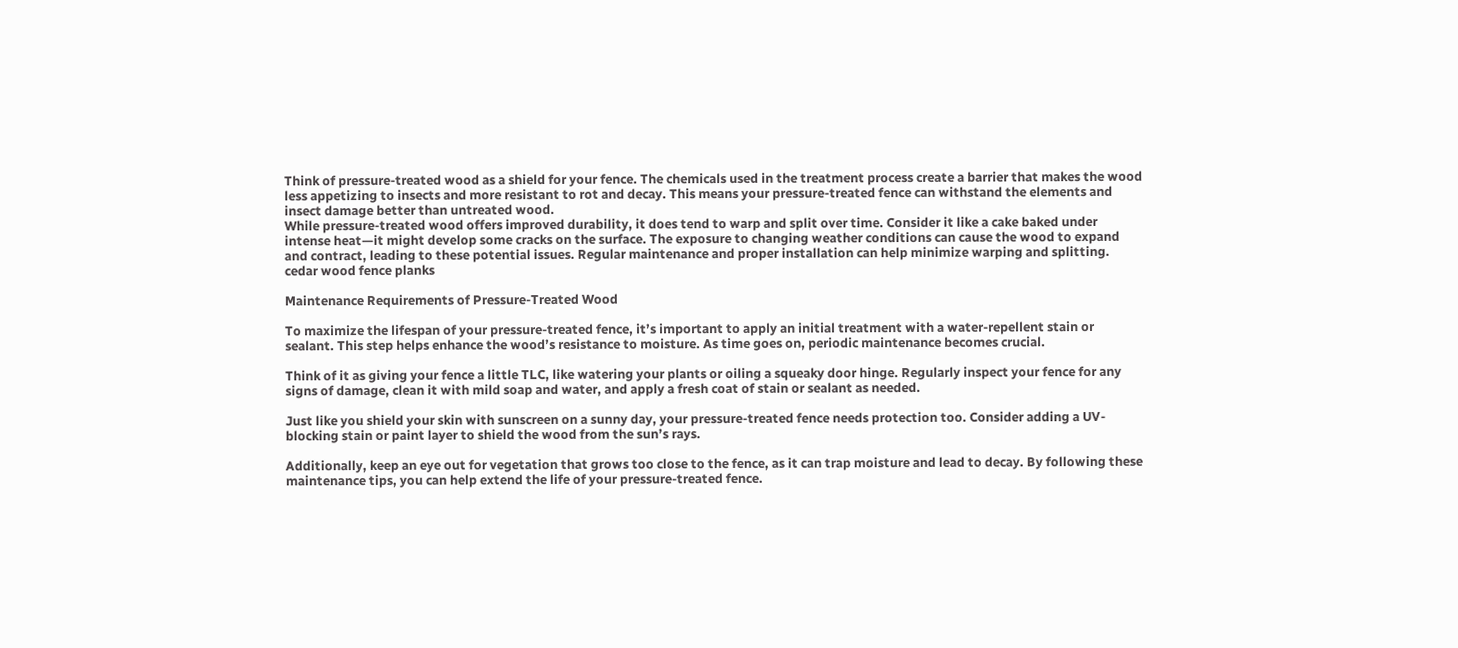Think of pressure-treated wood as a shield for your fence. The chemicals used in the treatment process create a barrier that makes the wood less appetizing to insects and more resistant to rot and decay. This means your pressure-treated fence can withstand the elements and insect damage better than untreated wood.
While pressure-treated wood offers improved durability, it does tend to warp and split over time. Consider it like a cake baked under intense heat—it might develop some cracks on the surface. The exposure to changing weather conditions can cause the wood to expand and contract, leading to these potential issues. Regular maintenance and proper installation can help minimize warping and splitting.
cedar wood fence planks

Maintenance Requirements of Pressure-Treated Wood

To maximize the lifespan of your pressure-treated fence, it’s important to apply an initial treatment with a water-repellent stain or sealant. This step helps enhance the wood’s resistance to moisture. As time goes on, periodic maintenance becomes crucial.

Think of it as giving your fence a little TLC, like watering your plants or oiling a squeaky door hinge. Regularly inspect your fence for any signs of damage, clean it with mild soap and water, and apply a fresh coat of stain or sealant as needed.

Just like you shield your skin with sunscreen on a sunny day, your pressure-treated fence needs protection too. Consider adding a UV-blocking stain or paint layer to shield the wood from the sun’s rays.

Additionally, keep an eye out for vegetation that grows too close to the fence, as it can trap moisture and lead to decay. By following these maintenance tips, you can help extend the life of your pressure-treated fence.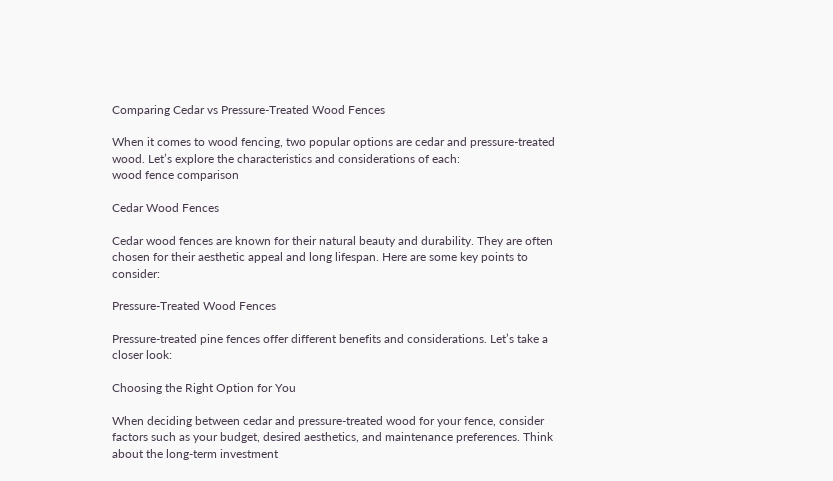Comparing Cedar vs Pressure-Treated Wood Fences

When it comes to wood fencing, two popular options are cedar and pressure-treated wood. Let’s explore the characteristics and considerations of each:
wood fence comparison

Cedar Wood Fences

Cedar wood fences are known for their natural beauty and durability. They are often chosen for their aesthetic appeal and long lifespan. Here are some key points to consider:

Pressure-Treated Wood Fences

Pressure-treated pine fences offer different benefits and considerations. Let’s take a closer look:

Choosing the Right Option for You

When deciding between cedar and pressure-treated wood for your fence, consider factors such as your budget, desired aesthetics, and maintenance preferences. Think about the long-term investment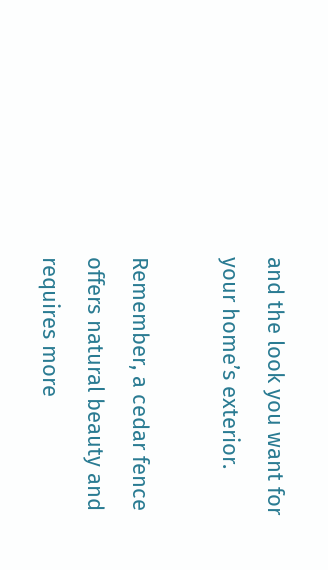and the look you want for your home’s exterior.

Remember, a cedar fence offers natural beauty and requires more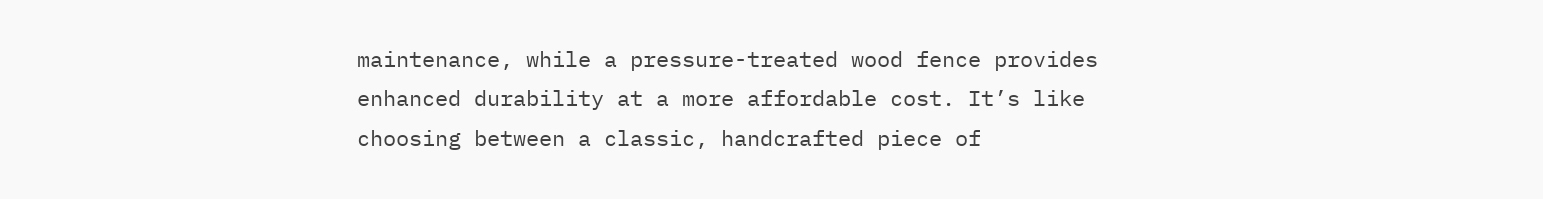maintenance, while a pressure-treated wood fence provides enhanced durability at a more affordable cost. It’s like choosing between a classic, handcrafted piece of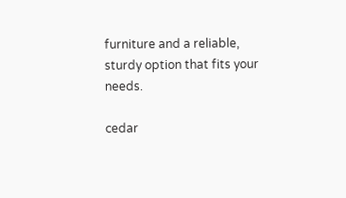furniture and a reliable, sturdy option that fits your needs.

cedar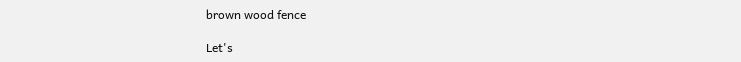brown wood fence

Let's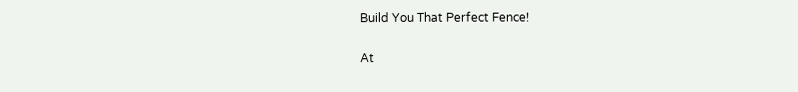Build You That Perfect Fence!

At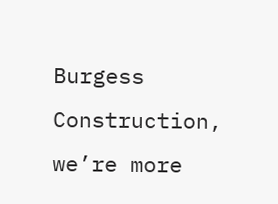Burgess Construction, we’re more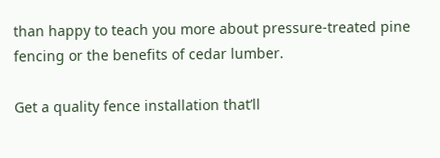than happy to teach you more about pressure-treated pine fencing or the benefits of cedar lumber.

Get a quality fence installation that’ll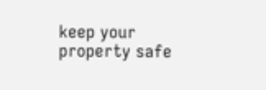keep your property safe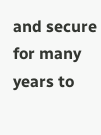and secure for many years to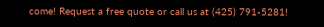come! Request a free quote or call us at (425) 791-5281!